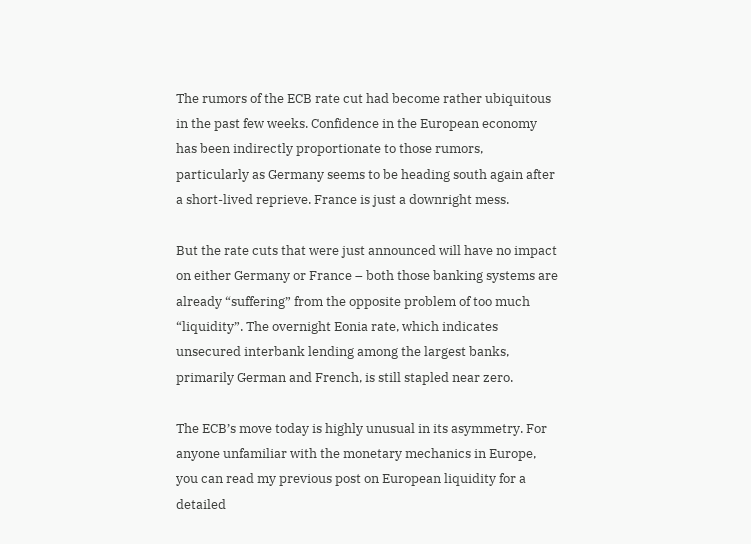The rumors of the ECB rate cut had become rather ubiquitous in the past few weeks. Confidence in the European economy has been indirectly proportionate to those rumors, particularly as Germany seems to be heading south again after a short-lived reprieve. France is just a downright mess.

But the rate cuts that were just announced will have no impact on either Germany or France – both those banking systems are already “suffering” from the opposite problem of too much “liquidity”. The overnight Eonia rate, which indicates unsecured interbank lending among the largest banks, primarily German and French, is still stapled near zero.

The ECB’s move today is highly unusual in its asymmetry. For anyone unfamiliar with the monetary mechanics in Europe, you can read my previous post on European liquidity for a detailed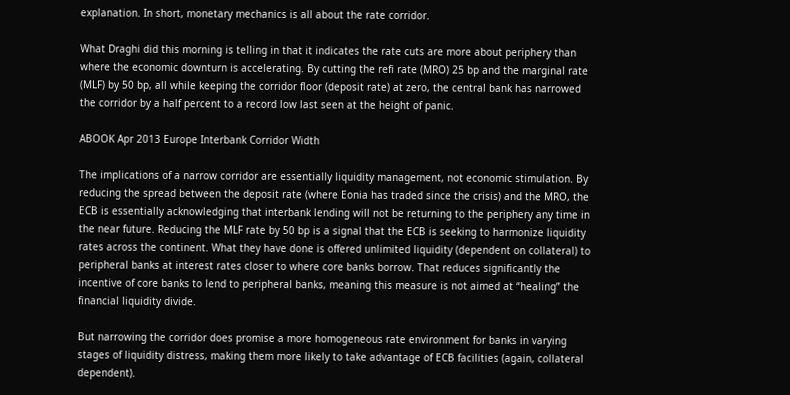explanation. In short, monetary mechanics is all about the rate corridor.

What Draghi did this morning is telling in that it indicates the rate cuts are more about periphery than where the economic downturn is accelerating. By cutting the refi rate (MRO) 25 bp and the marginal rate (MLF) by 50 bp, all while keeping the corridor floor (deposit rate) at zero, the central bank has narrowed the corridor by a half percent to a record low last seen at the height of panic.

ABOOK Apr 2013 Europe Interbank Corridor Width

The implications of a narrow corridor are essentially liquidity management, not economic stimulation. By reducing the spread between the deposit rate (where Eonia has traded since the crisis) and the MRO, the ECB is essentially acknowledging that interbank lending will not be returning to the periphery any time in the near future. Reducing the MLF rate by 50 bp is a signal that the ECB is seeking to harmonize liquidity rates across the continent. What they have done is offered unlimited liquidity (dependent on collateral) to peripheral banks at interest rates closer to where core banks borrow. That reduces significantly the incentive of core banks to lend to peripheral banks, meaning this measure is not aimed at “healing” the financial liquidity divide.

But narrowing the corridor does promise a more homogeneous rate environment for banks in varying stages of liquidity distress, making them more likely to take advantage of ECB facilities (again, collateral dependent).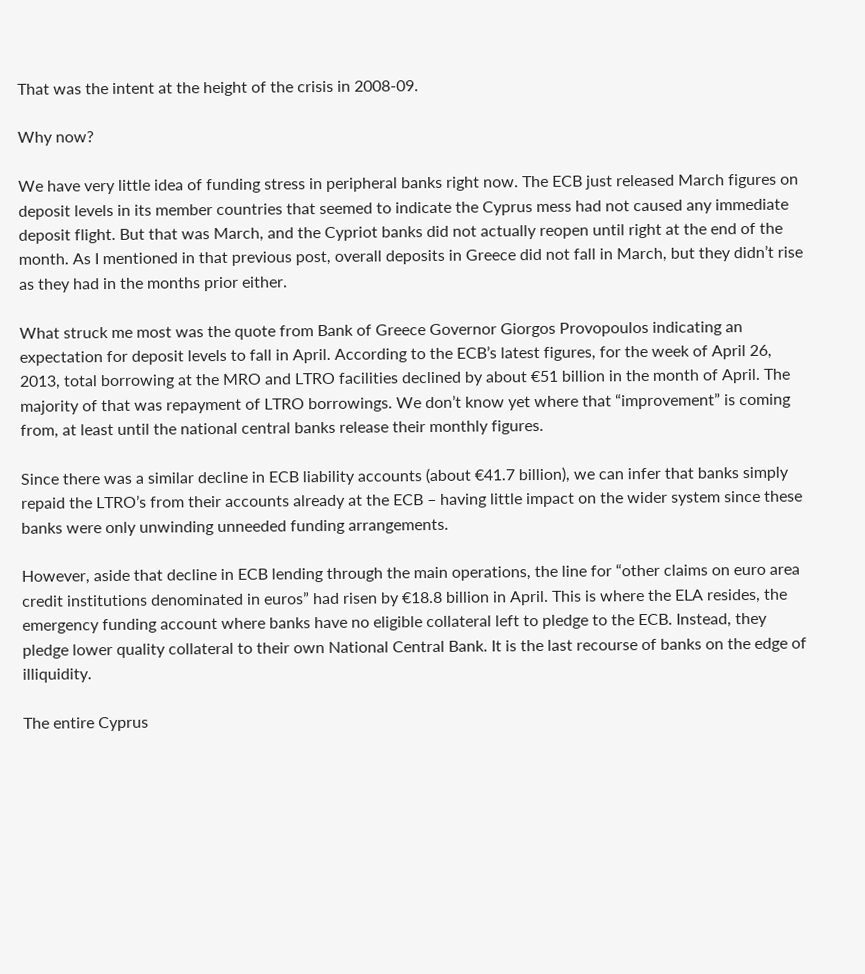That was the intent at the height of the crisis in 2008-09.

Why now?

We have very little idea of funding stress in peripheral banks right now. The ECB just released March figures on deposit levels in its member countries that seemed to indicate the Cyprus mess had not caused any immediate deposit flight. But that was March, and the Cypriot banks did not actually reopen until right at the end of the month. As I mentioned in that previous post, overall deposits in Greece did not fall in March, but they didn’t rise as they had in the months prior either.

What struck me most was the quote from Bank of Greece Governor Giorgos Provopoulos indicating an expectation for deposit levels to fall in April. According to the ECB’s latest figures, for the week of April 26, 2013, total borrowing at the MRO and LTRO facilities declined by about €51 billion in the month of April. The majority of that was repayment of LTRO borrowings. We don’t know yet where that “improvement” is coming from, at least until the national central banks release their monthly figures.

Since there was a similar decline in ECB liability accounts (about €41.7 billion), we can infer that banks simply repaid the LTRO’s from their accounts already at the ECB – having little impact on the wider system since these banks were only unwinding unneeded funding arrangements.

However, aside that decline in ECB lending through the main operations, the line for “other claims on euro area credit institutions denominated in euros” had risen by €18.8 billion in April. This is where the ELA resides, the emergency funding account where banks have no eligible collateral left to pledge to the ECB. Instead, they pledge lower quality collateral to their own National Central Bank. It is the last recourse of banks on the edge of illiquidity.

The entire Cyprus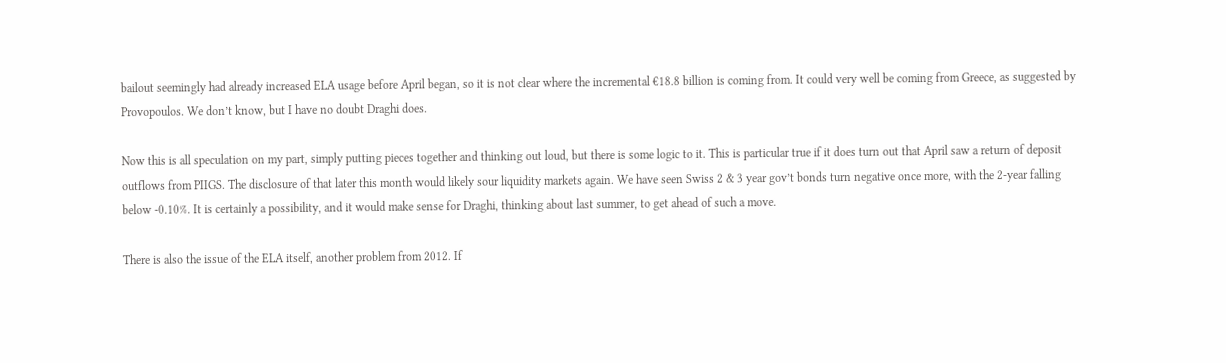bailout seemingly had already increased ELA usage before April began, so it is not clear where the incremental €18.8 billion is coming from. It could very well be coming from Greece, as suggested by Provopoulos. We don’t know, but I have no doubt Draghi does.

Now this is all speculation on my part, simply putting pieces together and thinking out loud, but there is some logic to it. This is particular true if it does turn out that April saw a return of deposit outflows from PIIGS. The disclosure of that later this month would likely sour liquidity markets again. We have seen Swiss 2 & 3 year gov’t bonds turn negative once more, with the 2-year falling below -0.10%. It is certainly a possibility, and it would make sense for Draghi, thinking about last summer, to get ahead of such a move.

There is also the issue of the ELA itself, another problem from 2012. If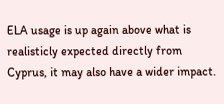ELA usage is up again above what is realisticly expected directly from Cyprus, it may also have a wider impact.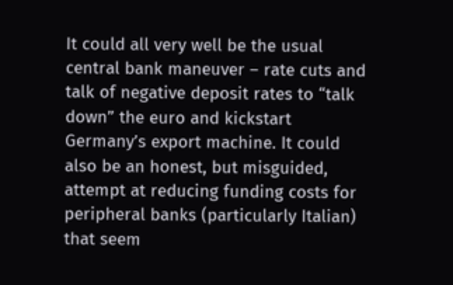It could all very well be the usual central bank maneuver – rate cuts and talk of negative deposit rates to “talk down” the euro and kickstart Germany’s export machine. It could also be an honest, but misguided, attempt at reducing funding costs for peripheral banks (particularly Italian) that seem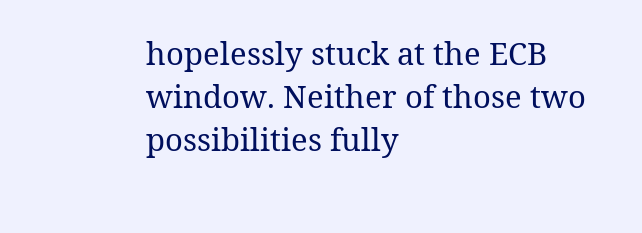hopelessly stuck at the ECB window. Neither of those two possibilities fully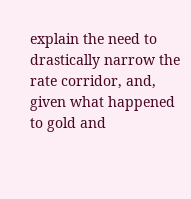explain the need to drastically narrow the rate corridor, and, given what happened to gold and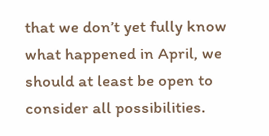that we don’t yet fully know what happened in April, we should at least be open to consider all possibilities.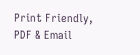Print Friendly, PDF & Email